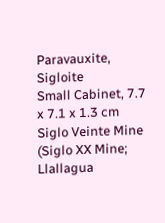Paravauxite, Sigloite
Small Cabinet, 7.7 x 7.1 x 1.3 cm
Siglo Veinte Mine (Siglo XX Mine; Llallagua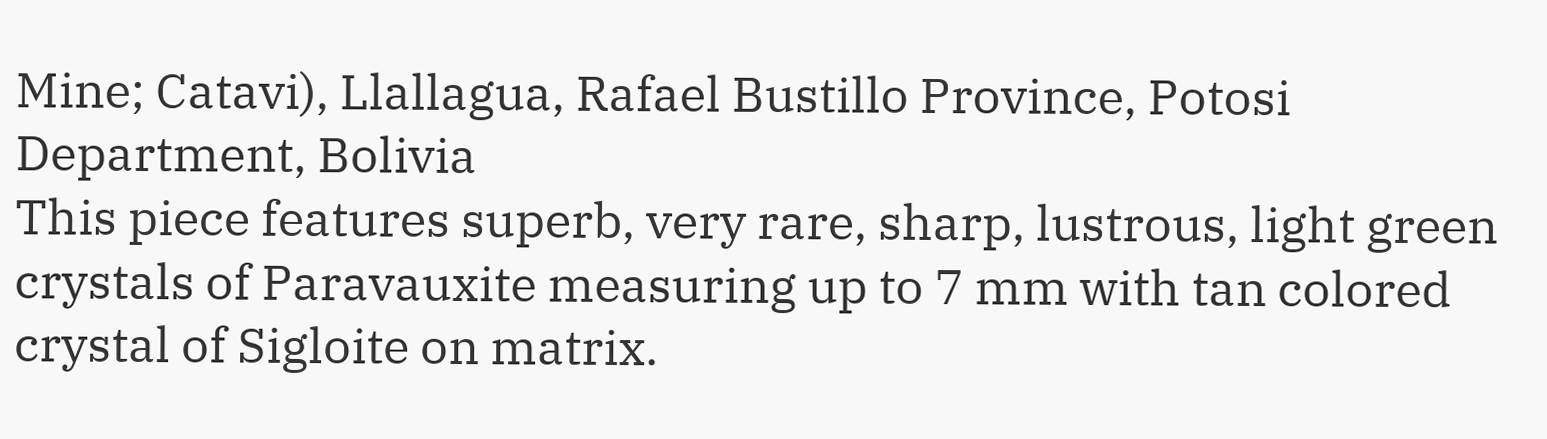Mine; Catavi), Llallagua, Rafael Bustillo Province, Potosi Department, Bolivia
This piece features superb, very rare, sharp, lustrous, light green crystals of Paravauxite measuring up to 7 mm with tan colored crystal of Sigloite on matrix.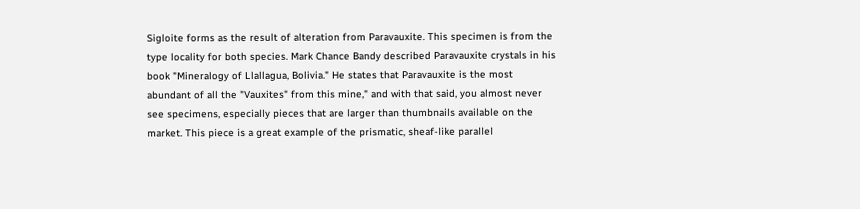Sigloite forms as the result of alteration from Paravauxite. This specimen is from the type locality for both species. Mark Chance Bandy described Paravauxite crystals in his book "Mineralogy of Llallagua, Bolivia." He states that Paravauxite is the most abundant of all the "Vauxites" from this mine," and with that said, you almost never see specimens, especially pieces that are larger than thumbnails available on the market. This piece is a great example of the prismatic, sheaf-like parallel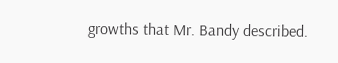growths that Mr. Bandy described.